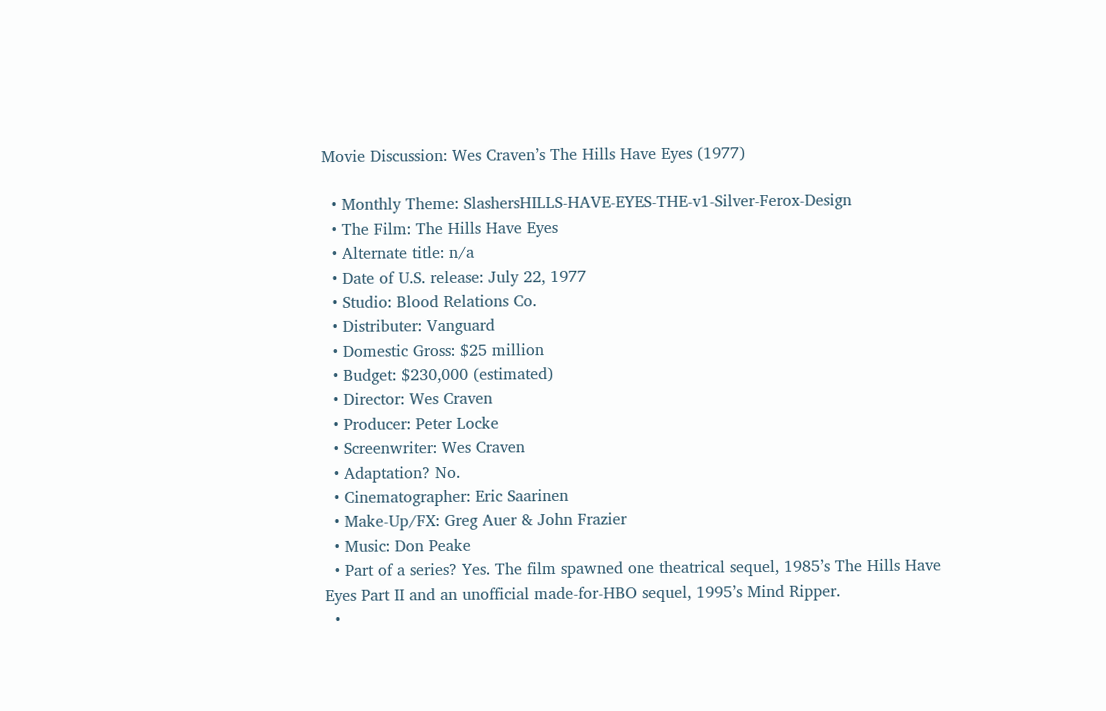Movie Discussion: Wes Craven’s The Hills Have Eyes (1977)

  • Monthly Theme: SlashersHILLS-HAVE-EYES-THE-v1-Silver-Ferox-Design
  • The Film: The Hills Have Eyes
  • Alternate title: n/a
  • Date of U.S. release: July 22, 1977
  • Studio: Blood Relations Co.
  • Distributer: Vanguard
  • Domestic Gross: $25 million
  • Budget: $230,000 (estimated)
  • Director: Wes Craven
  • Producer: Peter Locke
  • Screenwriter: Wes Craven
  • Adaptation? No.
  • Cinematographer: Eric Saarinen
  • Make-Up/FX: Greg Auer & John Frazier
  • Music: Don Peake
  • Part of a series? Yes. The film spawned one theatrical sequel, 1985’s The Hills Have Eyes Part II and an unofficial made-for-HBO sequel, 1995’s Mind Ripper.
  •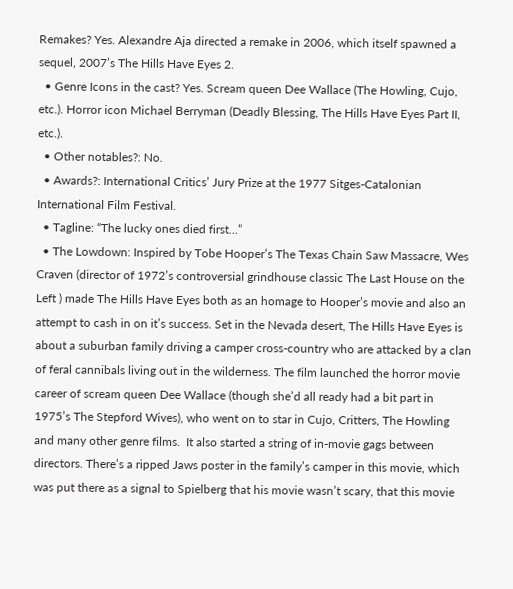Remakes? Yes. Alexandre Aja directed a remake in 2006, which itself spawned a sequel, 2007’s The Hills Have Eyes 2.
  • Genre Icons in the cast? Yes. Scream queen Dee Wallace (The Howling, Cujo, etc.). Horror icon Michael Berryman (Deadly Blessing, The Hills Have Eyes Part II, etc.).
  • Other notables?: No.
  • Awards?: International Critics’ Jury Prize at the 1977 Sitges-Catalonian International Film Festival.
  • Tagline: “The lucky ones died first…”
  • The Lowdown: Inspired by Tobe Hooper’s The Texas Chain Saw Massacre, Wes Craven (director of 1972’s controversial grindhouse classic The Last House on the Left ) made The Hills Have Eyes both as an homage to Hooper’s movie and also an attempt to cash in on it’s success. Set in the Nevada desert, The Hills Have Eyes is about a suburban family driving a camper cross-country who are attacked by a clan of feral cannibals living out in the wilderness. The film launched the horror movie career of scream queen Dee Wallace (though she’d all ready had a bit part in 1975’s The Stepford Wives), who went on to star in Cujo, Critters, The Howling and many other genre films.  It also started a string of in-movie gags between directors. There’s a ripped Jaws poster in the family’s camper in this movie, which was put there as a signal to Spielberg that his movie wasn’t scary, that this movie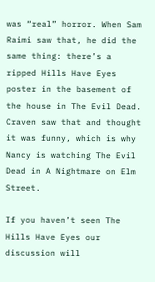was “real” horror. When Sam Raimi saw that, he did the same thing: there’s a ripped Hills Have Eyes poster in the basement of the house in The Evil Dead. Craven saw that and thought it was funny, which is why Nancy is watching The Evil Dead in A Nightmare on Elm Street.

If you haven’t seen The Hills Have Eyes our discussion will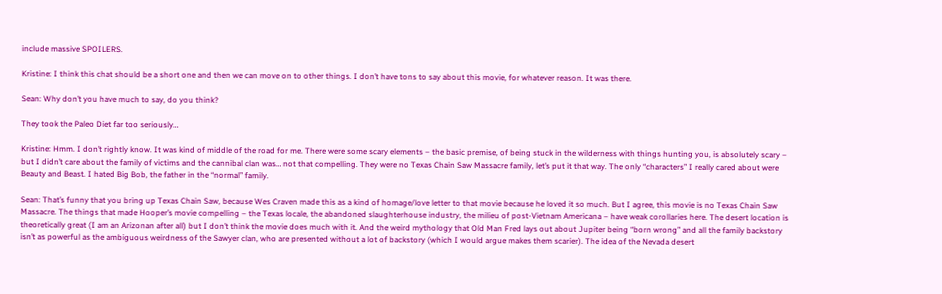include massive SPOILERS.

Kristine: I think this chat should be a short one and then we can move on to other things. I don’t have tons to say about this movie, for whatever reason. It was there.

Sean: Why don’t you have much to say, do you think?

They took the Paleo Diet far too seriously…

Kristine: Hmm. I don’t rightly know. It was kind of middle of the road for me. There were some scary elements – the basic premise, of being stuck in the wilderness with things hunting you, is absolutely scary – but I didn’t care about the family of victims and the cannibal clan was… not that compelling. They were no Texas Chain Saw Massacre family, let’s put it that way. The only “characters” I really cared about were Beauty and Beast. I hated Big Bob, the father in the “normal” family.

Sean: That’s funny that you bring up Texas Chain Saw, because Wes Craven made this as a kind of homage/love letter to that movie because he loved it so much. But I agree, this movie is no Texas Chain Saw Massacre. The things that made Hooper’s movie compelling – the Texas locale, the abandoned slaughterhouse industry, the milieu of post-Vietnam Americana – have weak corollaries here. The desert location is theoretically great (I am an Arizonan after all) but I don’t think the movie does much with it. And the weird mythology that Old Man Fred lays out about Jupiter being “born wrong” and all the family backstory isn’t as powerful as the ambiguous weirdness of the Sawyer clan, who are presented without a lot of backstory (which I would argue makes them scarier). The idea of the Nevada desert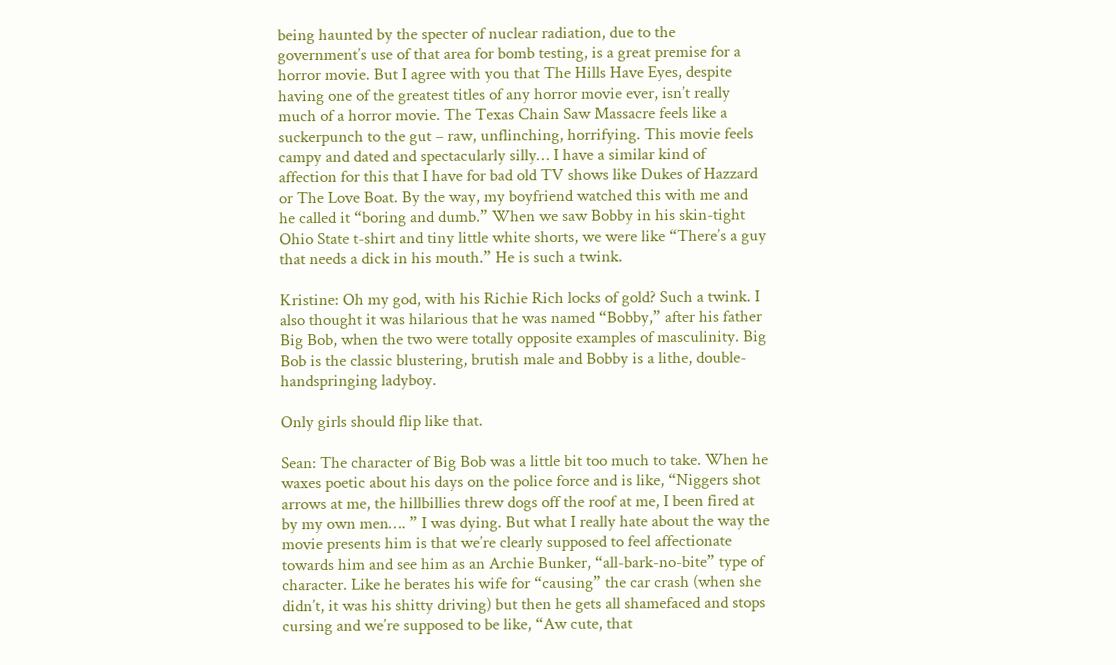being haunted by the specter of nuclear radiation, due to the government’s use of that area for bomb testing, is a great premise for a horror movie. But I agree with you that The Hills Have Eyes, despite having one of the greatest titles of any horror movie ever, isn’t really much of a horror movie. The Texas Chain Saw Massacre feels like a suckerpunch to the gut – raw, unflinching, horrifying. This movie feels campy and dated and spectacularly silly… I have a similar kind of affection for this that I have for bad old TV shows like Dukes of Hazzard or The Love Boat. By the way, my boyfriend watched this with me and he called it “boring and dumb.” When we saw Bobby in his skin-tight Ohio State t-shirt and tiny little white shorts, we were like “There’s a guy that needs a dick in his mouth.” He is such a twink.

Kristine: Oh my god, with his Richie Rich locks of gold? Such a twink. I also thought it was hilarious that he was named “Bobby,” after his father Big Bob, when the two were totally opposite examples of masculinity. Big Bob is the classic blustering, brutish male and Bobby is a lithe, double-handspringing ladyboy.

Only girls should flip like that.

Sean: The character of Big Bob was a little bit too much to take. When he waxes poetic about his days on the police force and is like, “Niggers shot arrows at me, the hillbillies threw dogs off the roof at me, I been fired at by my own men…. ” I was dying. But what I really hate about the way the movie presents him is that we’re clearly supposed to feel affectionate towards him and see him as an Archie Bunker, “all-bark-no-bite” type of character. Like he berates his wife for “causing” the car crash (when she didn’t, it was his shitty driving) but then he gets all shamefaced and stops cursing and we’re supposed to be like, “Aw cute, that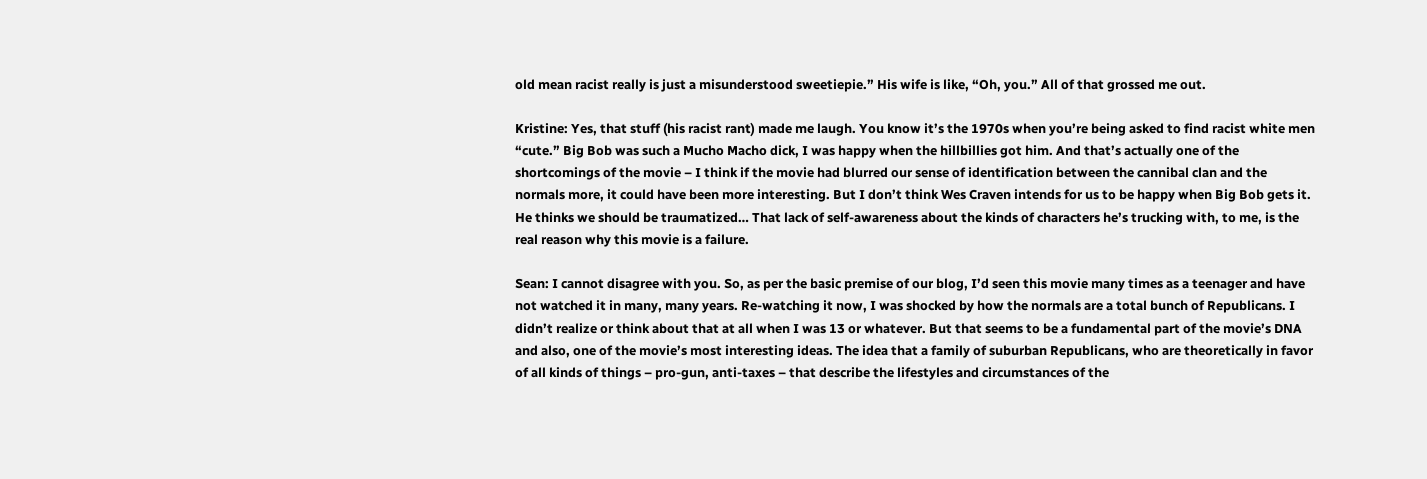old mean racist really is just a misunderstood sweetiepie.” His wife is like, “Oh, you.” All of that grossed me out.

Kristine: Yes, that stuff (his racist rant) made me laugh. You know it’s the 1970s when you’re being asked to find racist white men “cute.” Big Bob was such a Mucho Macho dick, I was happy when the hillbillies got him. And that’s actually one of the shortcomings of the movie – I think if the movie had blurred our sense of identification between the cannibal clan and the normals more, it could have been more interesting. But I don’t think Wes Craven intends for us to be happy when Big Bob gets it. He thinks we should be traumatized… That lack of self-awareness about the kinds of characters he’s trucking with, to me, is the real reason why this movie is a failure.

Sean: I cannot disagree with you. So, as per the basic premise of our blog, I’d seen this movie many times as a teenager and have not watched it in many, many years. Re-watching it now, I was shocked by how the normals are a total bunch of Republicans. I didn’t realize or think about that at all when I was 13 or whatever. But that seems to be a fundamental part of the movie’s DNA and also, one of the movie’s most interesting ideas. The idea that a family of suburban Republicans, who are theoretically in favor of all kinds of things – pro-gun, anti-taxes – that describe the lifestyles and circumstances of the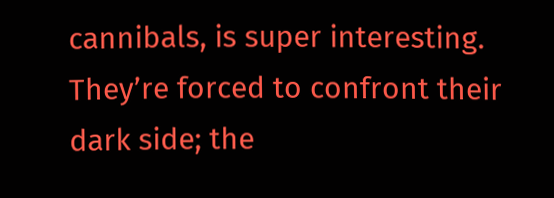cannibals, is super interesting. They’re forced to confront their dark side; the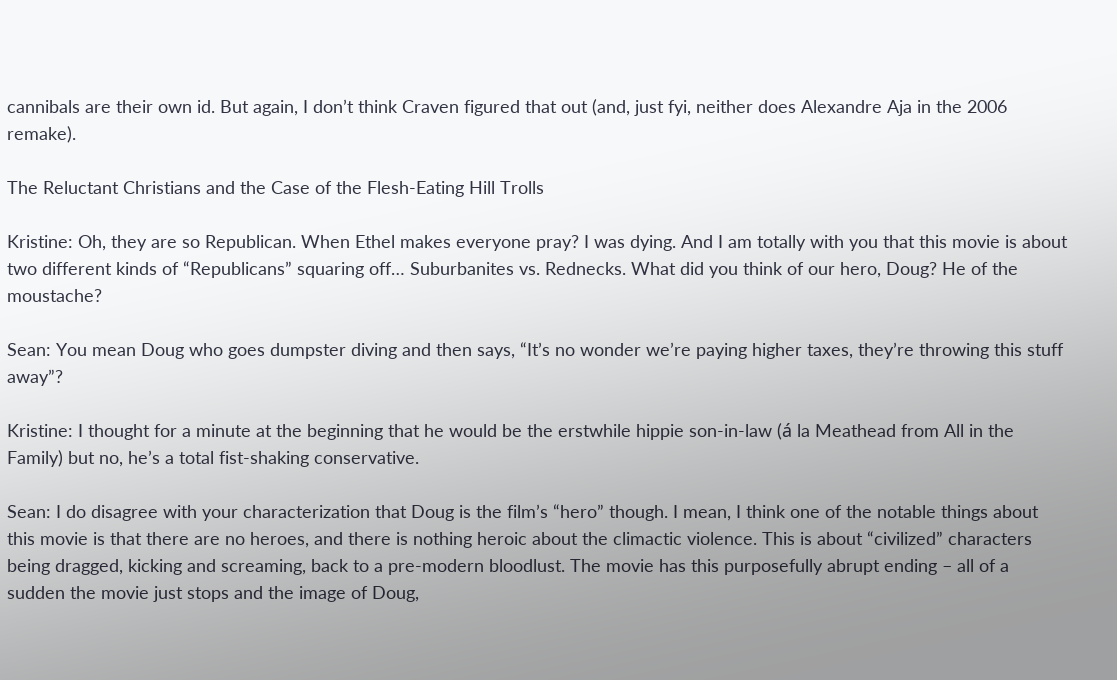cannibals are their own id. But again, I don’t think Craven figured that out (and, just fyi, neither does Alexandre Aja in the 2006 remake).

The Reluctant Christians and the Case of the Flesh-Eating Hill Trolls

Kristine: Oh, they are so Republican. When Ethel makes everyone pray? I was dying. And I am totally with you that this movie is about two different kinds of “Republicans” squaring off… Suburbanites vs. Rednecks. What did you think of our hero, Doug? He of the moustache?

Sean: You mean Doug who goes dumpster diving and then says, “It’s no wonder we’re paying higher taxes, they’re throwing this stuff away”?

Kristine: I thought for a minute at the beginning that he would be the erstwhile hippie son-in-law (á la Meathead from All in the Family) but no, he’s a total fist-shaking conservative.

Sean: I do disagree with your characterization that Doug is the film’s “hero” though. I mean, I think one of the notable things about this movie is that there are no heroes, and there is nothing heroic about the climactic violence. This is about “civilized” characters being dragged, kicking and screaming, back to a pre-modern bloodlust. The movie has this purposefully abrupt ending – all of a sudden the movie just stops and the image of Doug,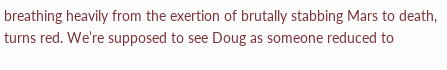breathing heavily from the exertion of brutally stabbing Mars to death, turns red. We’re supposed to see Doug as someone reduced to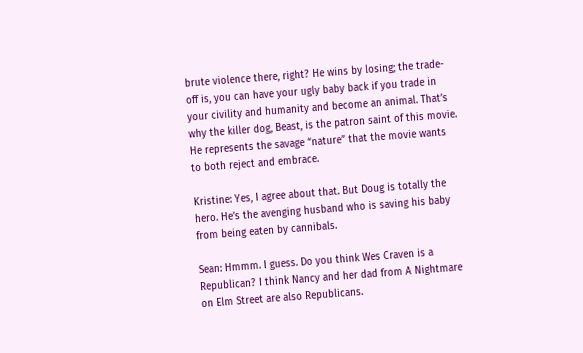brute violence there, right? He wins by losing; the trade-off is, you can have your ugly baby back if you trade in your civility and humanity and become an animal. That’s why the killer dog, Beast, is the patron saint of this movie. He represents the savage “nature” that the movie wants to both reject and embrace.

Kristine: Yes, I agree about that. But Doug is totally the hero. He’s the avenging husband who is saving his baby from being eaten by cannibals.

Sean: Hmmm. I guess. Do you think Wes Craven is a Republican? I think Nancy and her dad from A Nightmare on Elm Street are also Republicans.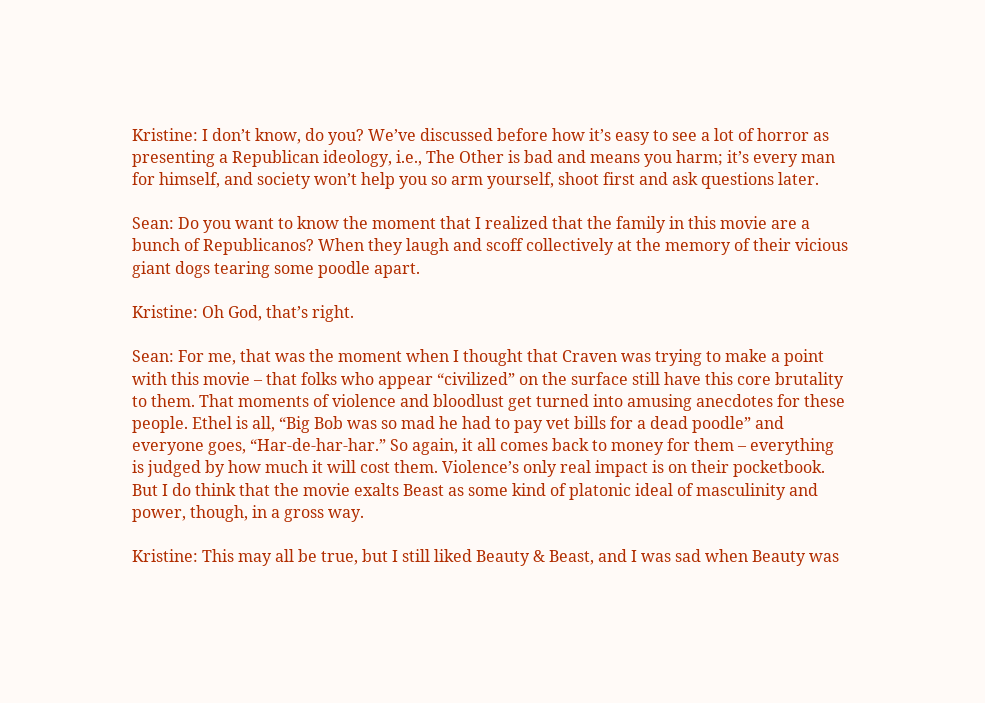Kristine: I don’t know, do you? We’ve discussed before how it’s easy to see a lot of horror as presenting a Republican ideology, i.e., The Other is bad and means you harm; it’s every man for himself, and society won’t help you so arm yourself, shoot first and ask questions later.

Sean: Do you want to know the moment that I realized that the family in this movie are a bunch of Republicanos? When they laugh and scoff collectively at the memory of their vicious giant dogs tearing some poodle apart.

Kristine: Oh God, that’s right.

Sean: For me, that was the moment when I thought that Craven was trying to make a point with this movie – that folks who appear “civilized” on the surface still have this core brutality to them. That moments of violence and bloodlust get turned into amusing anecdotes for these people. Ethel is all, “Big Bob was so mad he had to pay vet bills for a dead poodle” and everyone goes, “Har-de-har-har.” So again, it all comes back to money for them – everything is judged by how much it will cost them. Violence’s only real impact is on their pocketbook. But I do think that the movie exalts Beast as some kind of platonic ideal of masculinity and power, though, in a gross way.

Kristine: This may all be true, but I still liked Beauty & Beast, and I was sad when Beauty was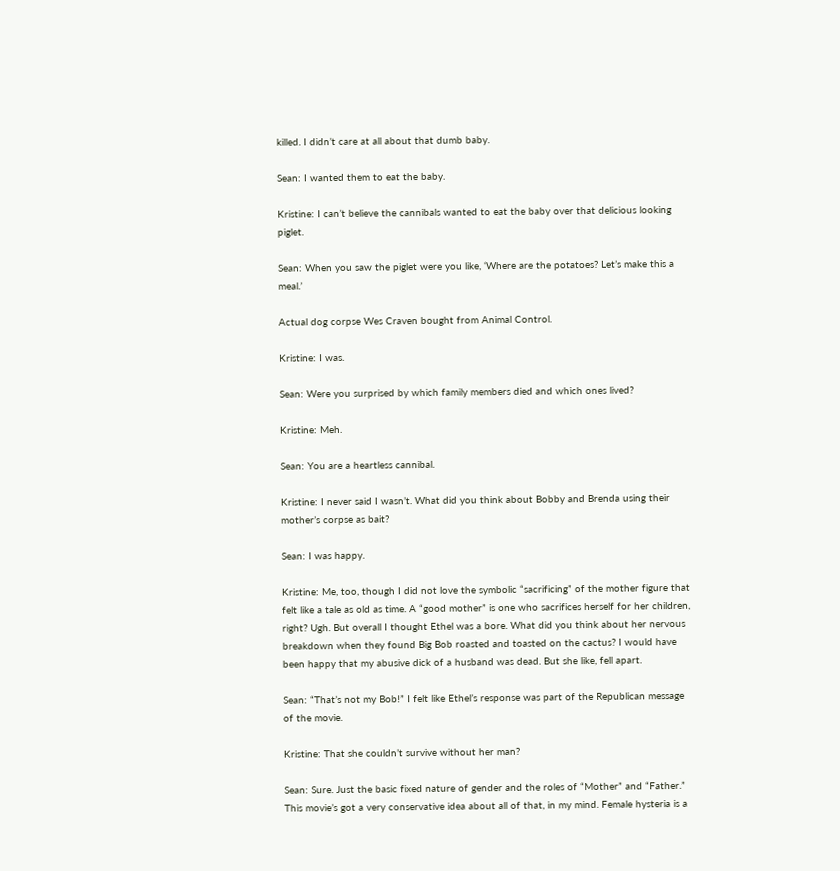killed. I didn’t care at all about that dumb baby.

Sean: I wanted them to eat the baby.

Kristine: I can’t believe the cannibals wanted to eat the baby over that delicious looking piglet.

Sean: When you saw the piglet were you like, ‘Where are the potatoes? Let’s make this a meal.’

Actual dog corpse Wes Craven bought from Animal Control.

Kristine: I was.

Sean: Were you surprised by which family members died and which ones lived?

Kristine: Meh.

Sean: You are a heartless cannibal.

Kristine: I never said I wasn’t. What did you think about Bobby and Brenda using their mother’s corpse as bait?

Sean: I was happy.

Kristine: Me, too, though I did not love the symbolic “sacrificing” of the mother figure that felt like a tale as old as time. A “good mother” is one who sacrifices herself for her children, right? Ugh. But overall I thought Ethel was a bore. What did you think about her nervous breakdown when they found Big Bob roasted and toasted on the cactus? I would have been happy that my abusive dick of a husband was dead. But she like, fell apart.

Sean: “That’s not my Bob!” I felt like Ethel’s response was part of the Republican message of the movie.

Kristine: That she couldn’t survive without her man?

Sean: Sure. Just the basic fixed nature of gender and the roles of “Mother” and “Father.” This movie’s got a very conservative idea about all of that, in my mind. Female hysteria is a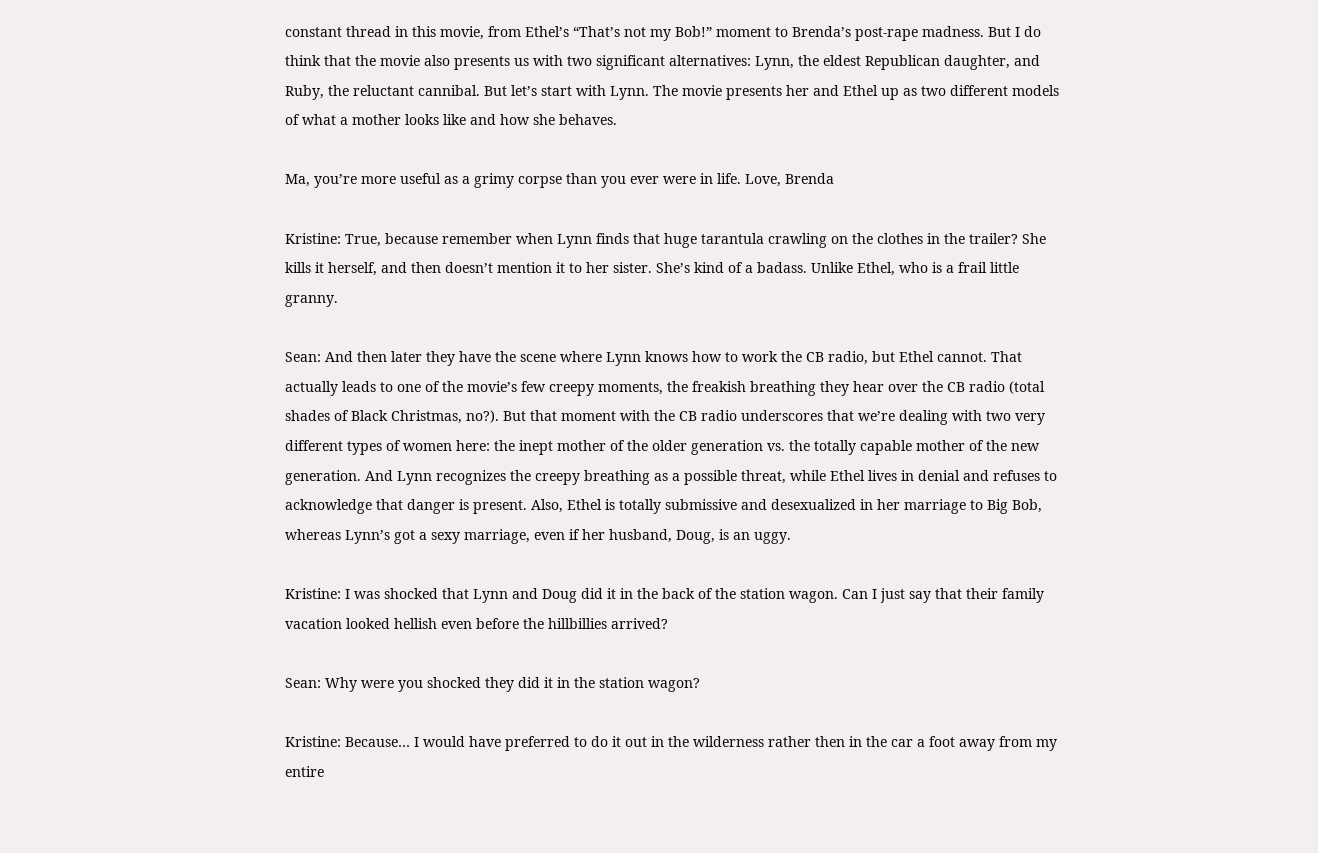constant thread in this movie, from Ethel’s “That’s not my Bob!” moment to Brenda’s post-rape madness. But I do think that the movie also presents us with two significant alternatives: Lynn, the eldest Republican daughter, and Ruby, the reluctant cannibal. But let’s start with Lynn. The movie presents her and Ethel up as two different models of what a mother looks like and how she behaves.

Ma, you’re more useful as a grimy corpse than you ever were in life. Love, Brenda

Kristine: True, because remember when Lynn finds that huge tarantula crawling on the clothes in the trailer? She kills it herself, and then doesn’t mention it to her sister. She’s kind of a badass. Unlike Ethel, who is a frail little granny.

Sean: And then later they have the scene where Lynn knows how to work the CB radio, but Ethel cannot. That actually leads to one of the movie’s few creepy moments, the freakish breathing they hear over the CB radio (total shades of Black Christmas, no?). But that moment with the CB radio underscores that we’re dealing with two very different types of women here: the inept mother of the older generation vs. the totally capable mother of the new generation. And Lynn recognizes the creepy breathing as a possible threat, while Ethel lives in denial and refuses to acknowledge that danger is present. Also, Ethel is totally submissive and desexualized in her marriage to Big Bob, whereas Lynn’s got a sexy marriage, even if her husband, Doug, is an uggy.

Kristine: I was shocked that Lynn and Doug did it in the back of the station wagon. Can I just say that their family vacation looked hellish even before the hillbillies arrived?

Sean: Why were you shocked they did it in the station wagon?

Kristine: Because… I would have preferred to do it out in the wilderness rather then in the car a foot away from my entire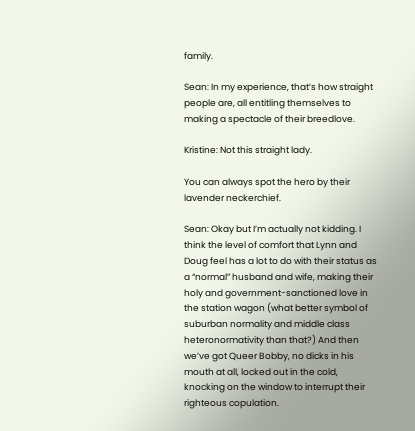family.

Sean: In my experience, that’s how straight people are, all entitling themselves to making a spectacle of their breedlove.

Kristine: Not this straight lady.

You can always spot the hero by their lavender neckerchief.

Sean: Okay but I’m actually not kidding. I think the level of comfort that Lynn and Doug feel has a lot to do with their status as a “normal” husband and wife, making their holy and government-sanctioned love in the station wagon (what better symbol of suburban normality and middle class heteronormativity than that?) And then we’ve got Queer Bobby, no dicks in his mouth at all, locked out in the cold, knocking on the window to interrupt their righteous copulation.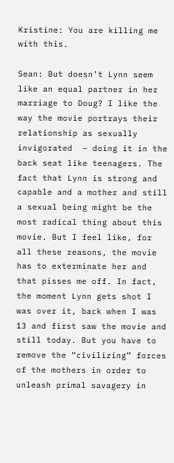Kristine: You are killing me with this.

Sean: But doesn’t Lynn seem like an equal partner in her marriage to Doug? I like the way the movie portrays their relationship as sexually invigorated  – doing it in the back seat like teenagers. The fact that Lynn is strong and capable and a mother and still a sexual being might be the most radical thing about this movie. But I feel like, for all these reasons, the movie has to exterminate her and that pisses me off. In fact, the moment Lynn gets shot I was over it, back when I was 13 and first saw the movie and still today. But you have to remove the “civilizing” forces of the mothers in order to unleash primal savagery in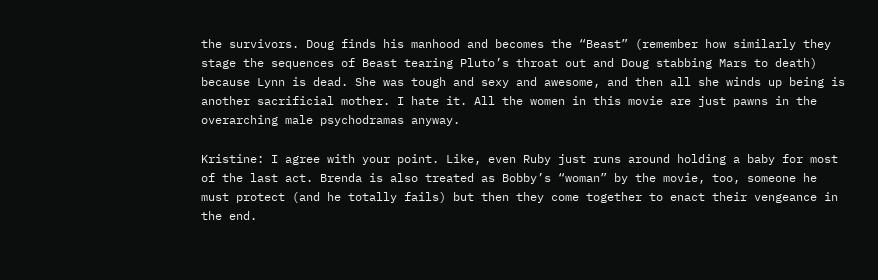the survivors. Doug finds his manhood and becomes the “Beast” (remember how similarly they stage the sequences of Beast tearing Pluto’s throat out and Doug stabbing Mars to death) because Lynn is dead. She was tough and sexy and awesome, and then all she winds up being is another sacrificial mother. I hate it. All the women in this movie are just pawns in the overarching male psychodramas anyway.

Kristine: I agree with your point. Like, even Ruby just runs around holding a baby for most of the last act. Brenda is also treated as Bobby’s “woman” by the movie, too, someone he must protect (and he totally fails) but then they come together to enact their vengeance in the end.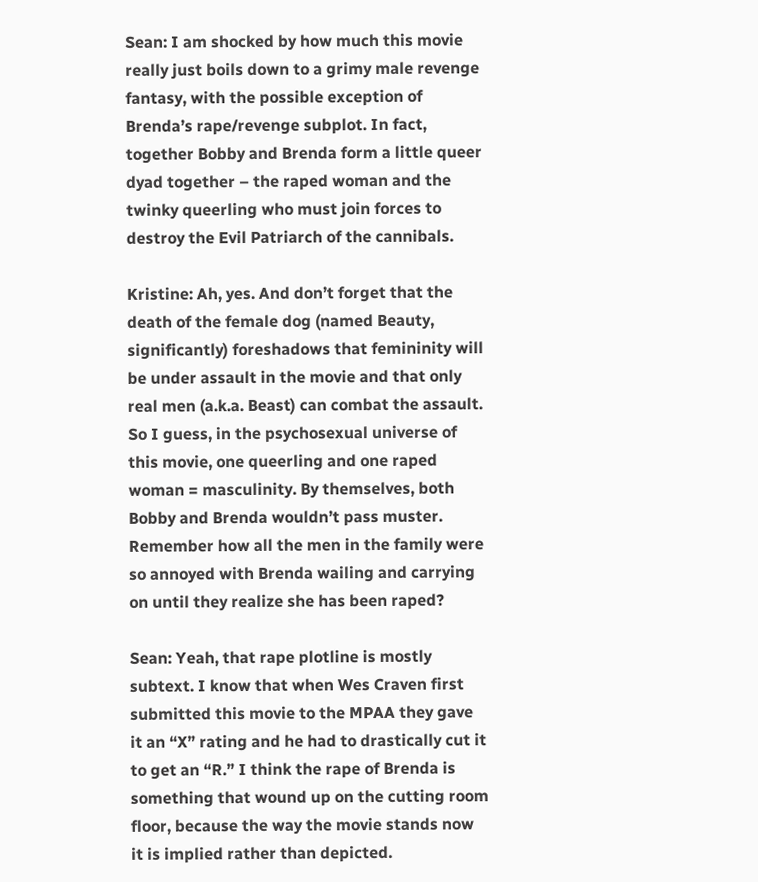Sean: I am shocked by how much this movie really just boils down to a grimy male revenge fantasy, with the possible exception of Brenda’s rape/revenge subplot. In fact, together Bobby and Brenda form a little queer dyad together – the raped woman and the twinky queerling who must join forces to destroy the Evil Patriarch of the cannibals.

Kristine: Ah, yes. And don’t forget that the death of the female dog (named Beauty, significantly) foreshadows that femininity will be under assault in the movie and that only real men (a.k.a. Beast) can combat the assault. So I guess, in the psychosexual universe of this movie, one queerling and one raped woman = masculinity. By themselves, both Bobby and Brenda wouldn’t pass muster. Remember how all the men in the family were so annoyed with Brenda wailing and carrying on until they realize she has been raped?

Sean: Yeah, that rape plotline is mostly subtext. I know that when Wes Craven first submitted this movie to the MPAA they gave it an “X” rating and he had to drastically cut it to get an “R.” I think the rape of Brenda is something that wound up on the cutting room floor, because the way the movie stands now it is implied rather than depicted.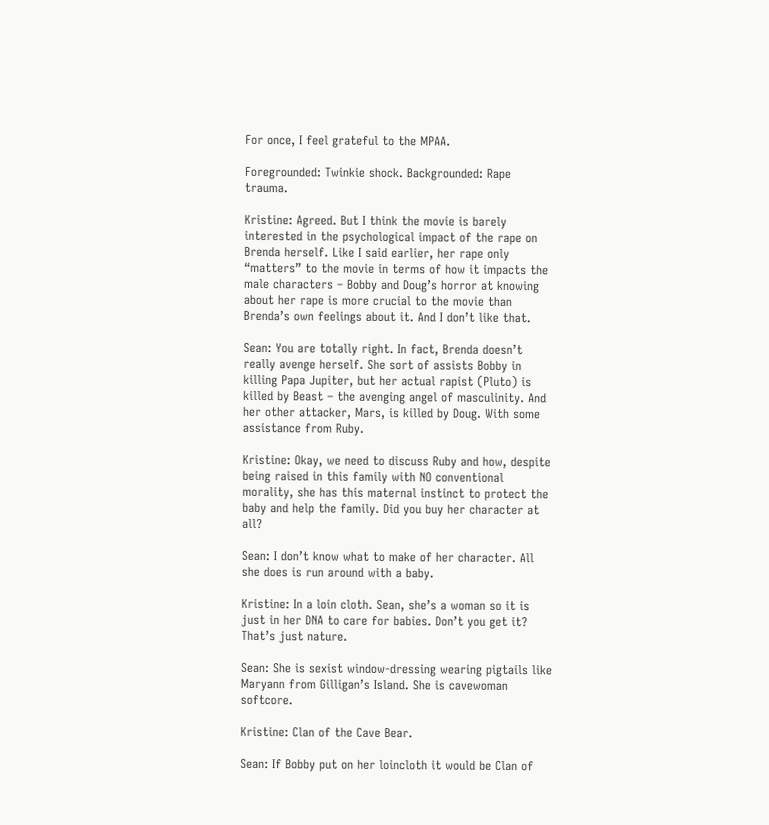For once, I feel grateful to the MPAA.

Foregrounded: Twinkie shock. Backgrounded: Rape trauma.

Kristine: Agreed. But I think the movie is barely interested in the psychological impact of the rape on Brenda herself. Like I said earlier, her rape only “matters” to the movie in terms of how it impacts the male characters – Bobby and Doug’s horror at knowing about her rape is more crucial to the movie than Brenda’s own feelings about it. And I don’t like that.

Sean: You are totally right. In fact, Brenda doesn’t really avenge herself. She sort of assists Bobby in killing Papa Jupiter, but her actual rapist (Pluto) is killed by Beast – the avenging angel of masculinity. And her other attacker, Mars, is killed by Doug. With some assistance from Ruby.

Kristine: Okay, we need to discuss Ruby and how, despite being raised in this family with NO conventional morality, she has this maternal instinct to protect the baby and help the family. Did you buy her character at all?

Sean: I don’t know what to make of her character. All she does is run around with a baby.

Kristine: In a loin cloth. Sean, she’s a woman so it is just in her DNA to care for babies. Don’t you get it? That’s just nature.

Sean: She is sexist window-dressing wearing pigtails like Maryann from Gilligan’s Island. She is cavewoman softcore.

Kristine: Clan of the Cave Bear.

Sean: If Bobby put on her loincloth it would be Clan of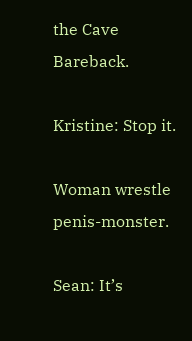the Cave Bareback.

Kristine: Stop it.

Woman wrestle penis-monster.

Sean: It’s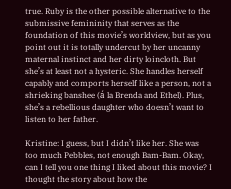true. Ruby is the other possible alternative to the submissive femininity that serves as the foundation of this movie’s worldview, but as you point out it is totally undercut by her uncanny maternal instinct and her dirty loincloth. But she’s at least not a hysteric. She handles herself capably and comports herself like a person, not a shrieking banshee (á la Brenda and Ethel). Plus, she’s a rebellious daughter who doesn’t want to listen to her father.

Kristine: I guess, but I didn’t like her. She was too much Pebbles, not enough Bam-Bam. Okay, can I tell you one thing I liked about this movie? I thought the story about how the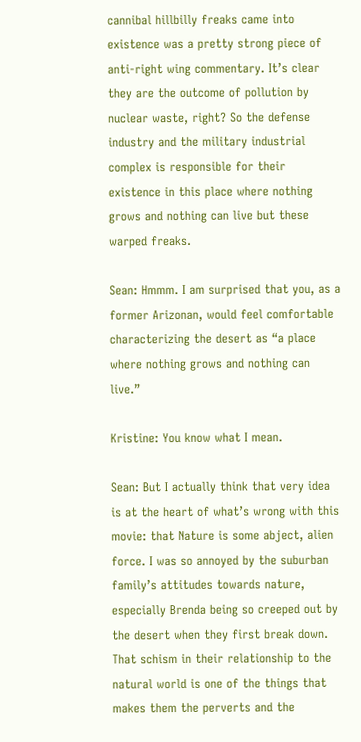cannibal hillbilly freaks came into existence was a pretty strong piece of anti-right wing commentary. It’s clear they are the outcome of pollution by nuclear waste, right? So the defense industry and the military industrial complex is responsible for their existence in this place where nothing grows and nothing can live but these warped freaks.

Sean: Hmmm. I am surprised that you, as a former Arizonan, would feel comfortable characterizing the desert as “a place where nothing grows and nothing can live.”

Kristine: You know what I mean.

Sean: But I actually think that very idea is at the heart of what’s wrong with this movie: that Nature is some abject, alien force. I was so annoyed by the suburban family’s attitudes towards nature, especially Brenda being so creeped out by the desert when they first break down. That schism in their relationship to the natural world is one of the things that makes them the perverts and the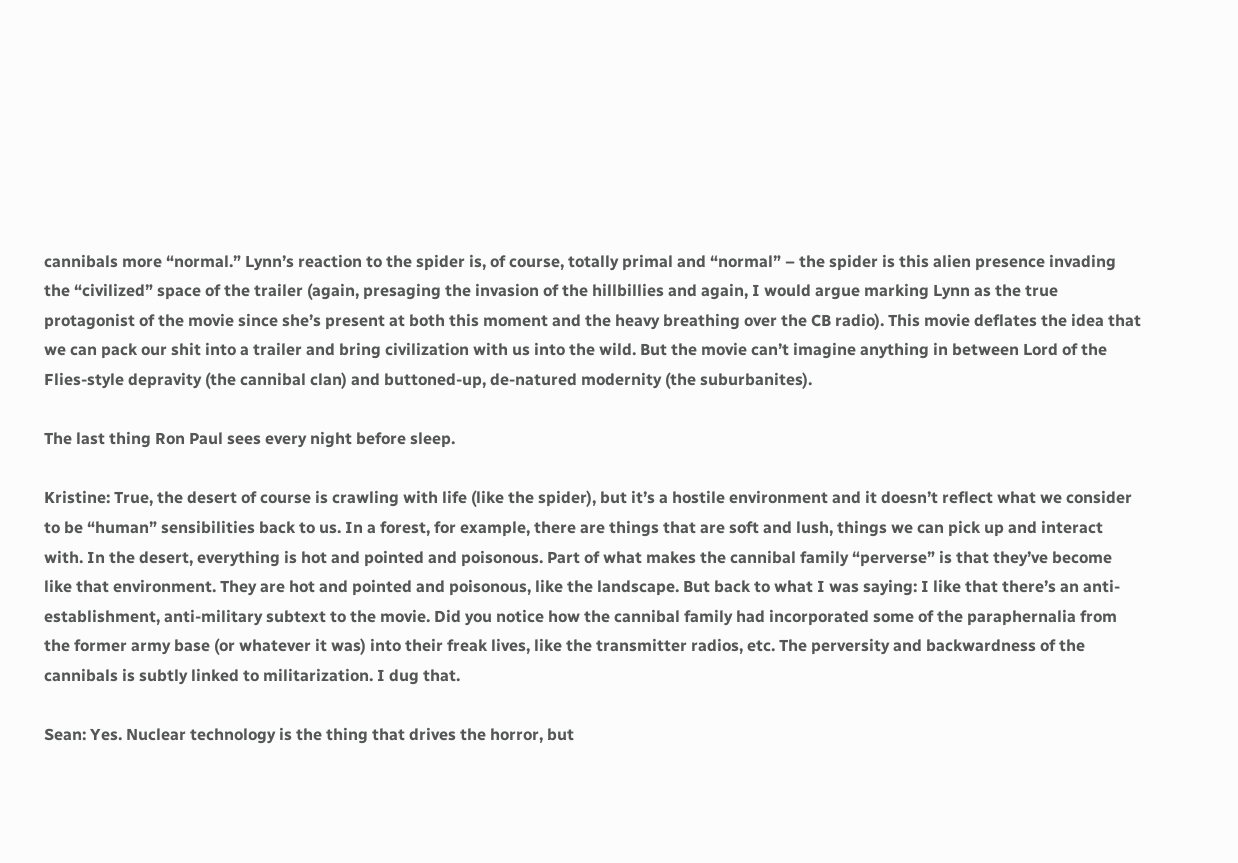cannibals more “normal.” Lynn’s reaction to the spider is, of course, totally primal and “normal” – the spider is this alien presence invading the “civilized” space of the trailer (again, presaging the invasion of the hillbillies and again, I would argue marking Lynn as the true protagonist of the movie since she’s present at both this moment and the heavy breathing over the CB radio). This movie deflates the idea that we can pack our shit into a trailer and bring civilization with us into the wild. But the movie can’t imagine anything in between Lord of the Flies-style depravity (the cannibal clan) and buttoned-up, de-natured modernity (the suburbanites).

The last thing Ron Paul sees every night before sleep.

Kristine: True, the desert of course is crawling with life (like the spider), but it’s a hostile environment and it doesn’t reflect what we consider to be “human” sensibilities back to us. In a forest, for example, there are things that are soft and lush, things we can pick up and interact with. In the desert, everything is hot and pointed and poisonous. Part of what makes the cannibal family “perverse” is that they’ve become like that environment. They are hot and pointed and poisonous, like the landscape. But back to what I was saying: I like that there’s an anti-establishment, anti-military subtext to the movie. Did you notice how the cannibal family had incorporated some of the paraphernalia from the former army base (or whatever it was) into their freak lives, like the transmitter radios, etc. The perversity and backwardness of the cannibals is subtly linked to militarization. I dug that.

Sean: Yes. Nuclear technology is the thing that drives the horror, but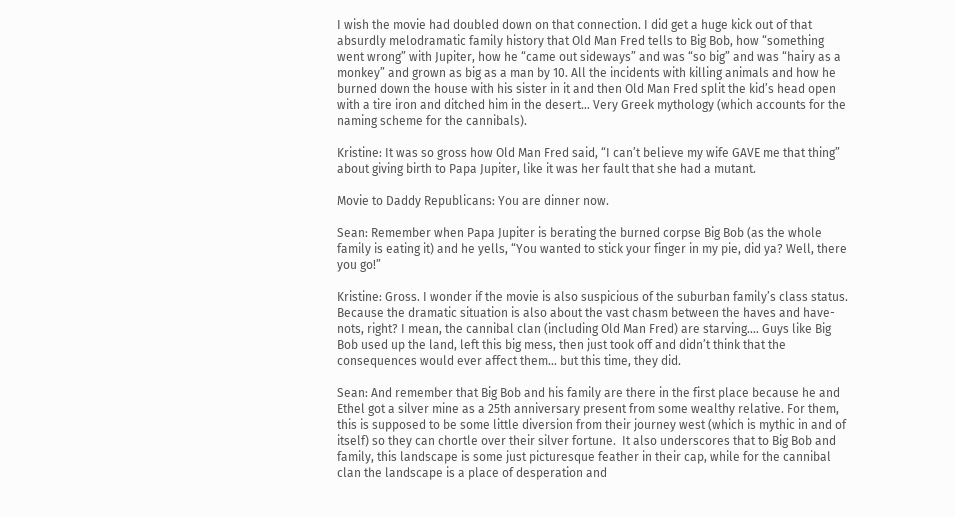I wish the movie had doubled down on that connection. I did get a huge kick out of that absurdly melodramatic family history that Old Man Fred tells to Big Bob, how “something went wrong” with Jupiter, how he “came out sideways” and was “so big” and was “hairy as a monkey” and grown as big as a man by 10. All the incidents with killing animals and how he burned down the house with his sister in it and then Old Man Fred split the kid’s head open with a tire iron and ditched him in the desert… Very Greek mythology (which accounts for the naming scheme for the cannibals).

Kristine: It was so gross how Old Man Fred said, “I can’t believe my wife GAVE me that thing” about giving birth to Papa Jupiter, like it was her fault that she had a mutant.

Movie to Daddy Republicans: You are dinner now.

Sean: Remember when Papa Jupiter is berating the burned corpse Big Bob (as the whole family is eating it) and he yells, “You wanted to stick your finger in my pie, did ya? Well, there you go!”

Kristine: Gross. I wonder if the movie is also suspicious of the suburban family’s class status. Because the dramatic situation is also about the vast chasm between the haves and have-nots, right? I mean, the cannibal clan (including Old Man Fred) are starving…. Guys like Big Bob used up the land, left this big mess, then just took off and didn’t think that the consequences would ever affect them… but this time, they did.

Sean: And remember that Big Bob and his family are there in the first place because he and Ethel got a silver mine as a 25th anniversary present from some wealthy relative. For them, this is supposed to be some little diversion from their journey west (which is mythic in and of itself) so they can chortle over their silver fortune.  It also underscores that to Big Bob and family, this landscape is some just picturesque feather in their cap, while for the cannibal clan the landscape is a place of desperation and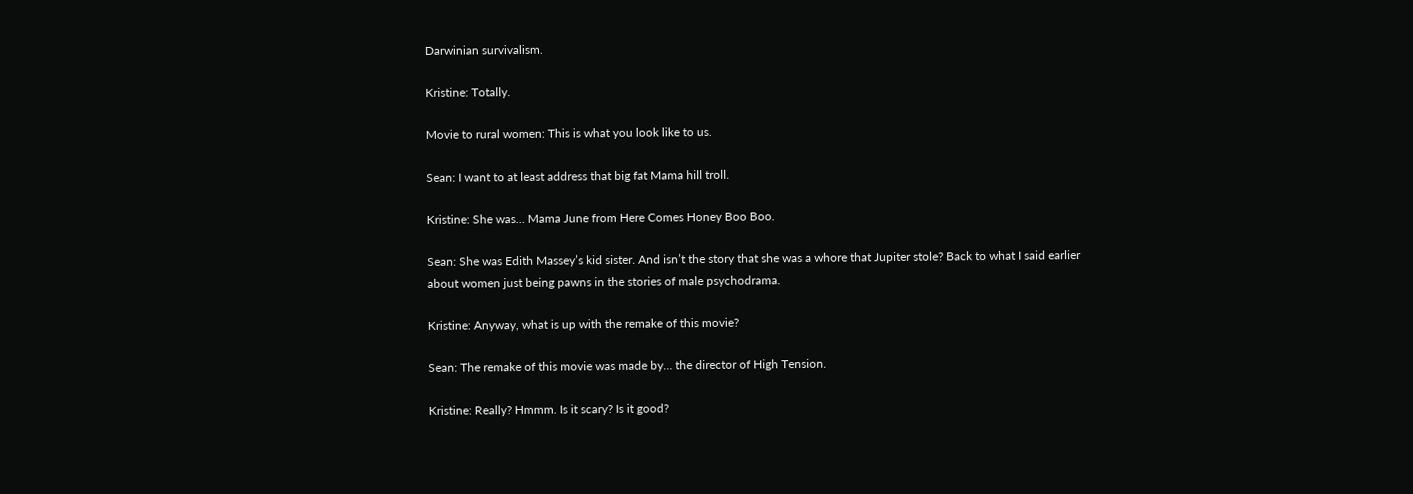Darwinian survivalism.

Kristine: Totally.

Movie to rural women: This is what you look like to us.

Sean: I want to at least address that big fat Mama hill troll.

Kristine: She was… Mama June from Here Comes Honey Boo Boo.

Sean: She was Edith Massey’s kid sister. And isn’t the story that she was a whore that Jupiter stole? Back to what I said earlier about women just being pawns in the stories of male psychodrama.

Kristine: Anyway, what is up with the remake of this movie?

Sean: The remake of this movie was made by… the director of High Tension.

Kristine: Really? Hmmm. Is it scary? Is it good?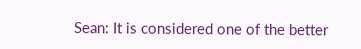Sean: It is considered one of the better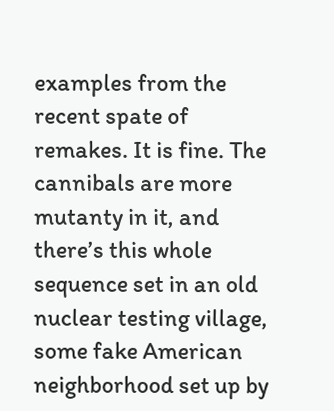examples from the recent spate of remakes. It is fine. The cannibals are more mutanty in it, and there’s this whole sequence set in an old nuclear testing village, some fake American neighborhood set up by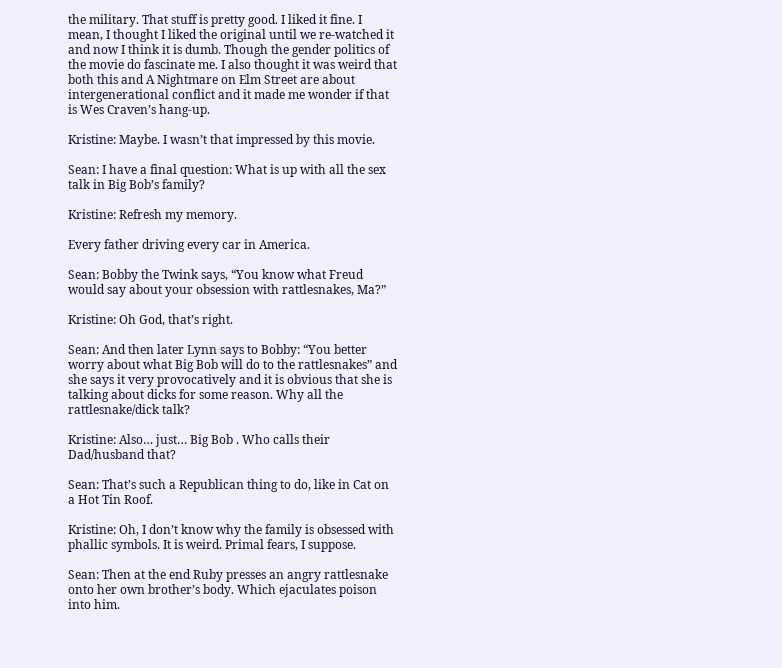the military. That stuff is pretty good. I liked it fine. I mean, I thought I liked the original until we re-watched it and now I think it is dumb. Though the gender politics of the movie do fascinate me. I also thought it was weird that both this and A Nightmare on Elm Street are about intergenerational conflict and it made me wonder if that is Wes Craven’s hang-up.

Kristine: Maybe. I wasn’t that impressed by this movie.

Sean: I have a final question: What is up with all the sex talk in Big Bob’s family?

Kristine: Refresh my memory.

Every father driving every car in America.

Sean: Bobby the Twink says, “You know what Freud would say about your obsession with rattlesnakes, Ma?”

Kristine: Oh God, that’s right.

Sean: And then later Lynn says to Bobby: “You better worry about what Big Bob will do to the rattlesnakes” and she says it very provocatively and it is obvious that she is talking about dicks for some reason. Why all the rattlesnake/dick talk?

Kristine: Also… just… Big Bob . Who calls their Dad/husband that?

Sean: That’s such a Republican thing to do, like in Cat on a Hot Tin Roof.

Kristine: Oh, I don’t know why the family is obsessed with phallic symbols. It is weird. Primal fears, I suppose.

Sean: Then at the end Ruby presses an angry rattlesnake onto her own brother’s body. Which ejaculates poison into him.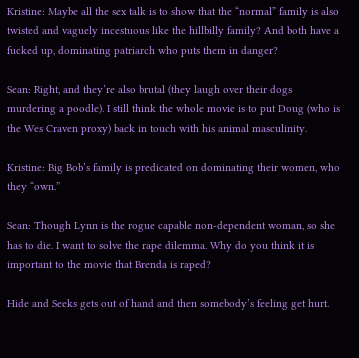Kristine: Maybe all the sex talk is to show that the “normal” family is also twisted and vaguely incestuous like the hillbilly family? And both have a fucked up, dominating patriarch who puts them in danger?

Sean: Right, and they’re also brutal (they laugh over their dogs murdering a poodle). I still think the whole movie is to put Doug (who is the Wes Craven proxy) back in touch with his animal masculinity.

Kristine: Big Bob’s family is predicated on dominating their women, who they “own.”

Sean: Though Lynn is the rogue capable non-dependent woman, so she has to die. I want to solve the rape dilemma. Why do you think it is important to the movie that Brenda is raped?

Hide and Seeks gets out of hand and then somebody’s feeling get hurt.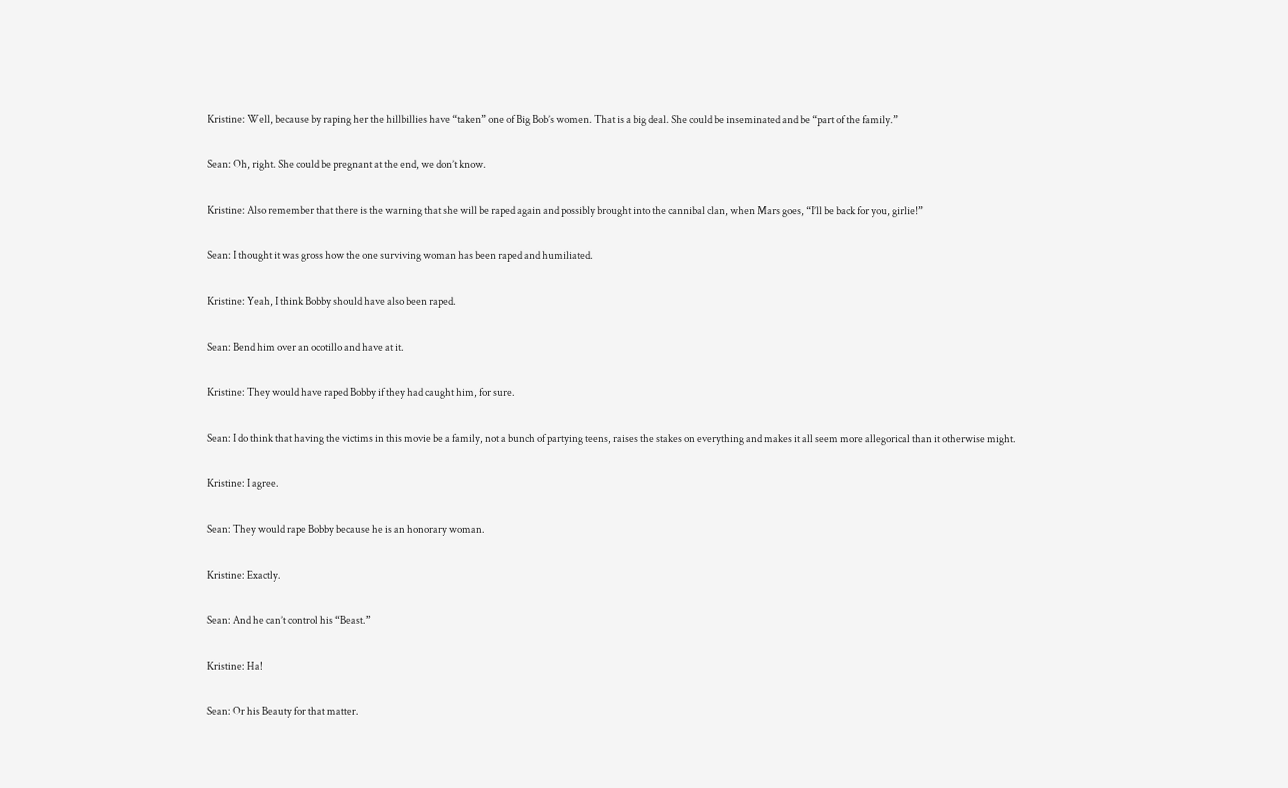Kristine: Well, because by raping her the hillbillies have “taken” one of Big Bob’s women. That is a big deal. She could be inseminated and be “part of the family.”

Sean: Oh, right. She could be pregnant at the end, we don’t know.

Kristine: Also remember that there is the warning that she will be raped again and possibly brought into the cannibal clan, when Mars goes, “I’ll be back for you, girlie!”

Sean: I thought it was gross how the one surviving woman has been raped and humiliated.

Kristine: Yeah, I think Bobby should have also been raped.

Sean: Bend him over an ocotillo and have at it.

Kristine: They would have raped Bobby if they had caught him, for sure.

Sean: I do think that having the victims in this movie be a family, not a bunch of partying teens, raises the stakes on everything and makes it all seem more allegorical than it otherwise might.

Kristine: I agree.

Sean: They would rape Bobby because he is an honorary woman.

Kristine: Exactly.

Sean: And he can’t control his “Beast.”

Kristine: Ha!

Sean: Or his Beauty for that matter.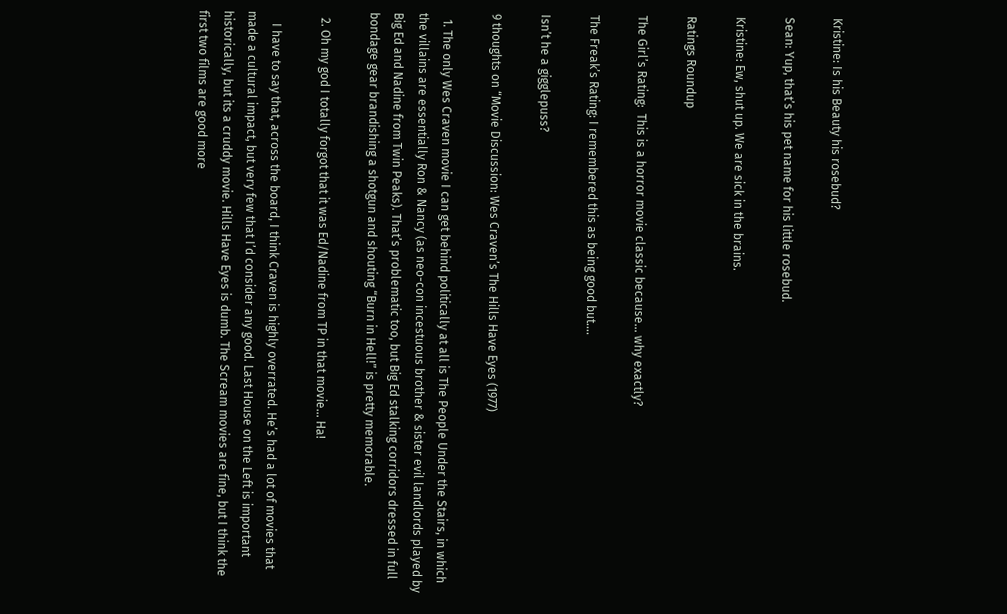Kristine: Is his Beauty his rosebud?

Sean: Yup, that’s his pet name for his little rosebud.

Kristine: Ew, shut up. We are sick in the brains.

Ratings Roundup

The Girl’s Rating:  This is a horror movie classic because… why exactly?

The Freak’s Rating: I remembered this as being good but….

Isn’t he a gigglepuss?

9 thoughts on “Movie Discussion: Wes Craven’s The Hills Have Eyes (1977)

  1. The only Wes Craven movie I can get behind politically at all is The People Under the Stairs, in which the villains are essentially Ron & Nancy (as neo-con incestuous brother & sister evil landlords played by Big Ed and Nadine from Twin Peaks). That’s problematic too, but Big Ed stalking corridors dressed in full bondage gear brandishing a shotgun and shouting “Burn in Hell!” is pretty memorable.

  2. Oh my god I totally forgot that it was Ed/Nadine from TP in that movie… Ha!

    I have to say that, across the board, I think Craven is highly overrated. He’s had a lot of movies that made a cultural impact, but very few that I’d consider any good. Last House on the Left is important historically, but its a cruddy movie. Hills Have Eyes is dumb. The Scream movies are fine, but I think the first two films are good more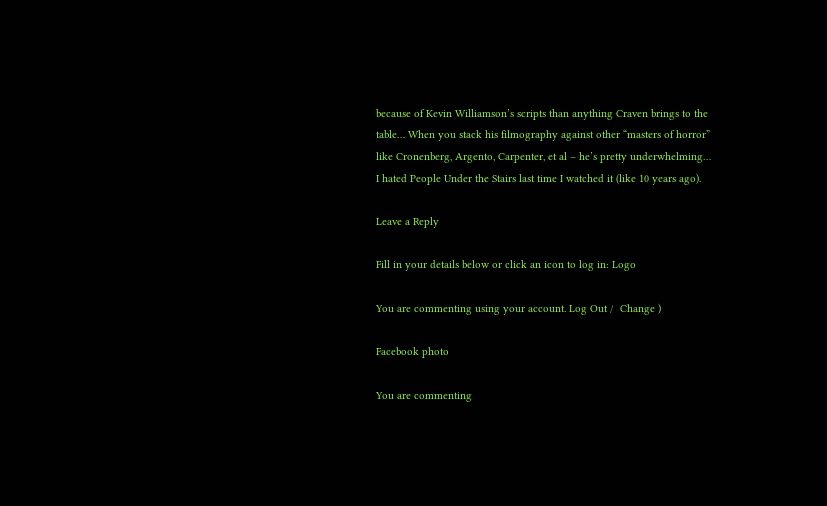because of Kevin Williamson’s scripts than anything Craven brings to the table… When you stack his filmography against other “masters of horror” like Cronenberg, Argento, Carpenter, et al – he’s pretty underwhelming… I hated People Under the Stairs last time I watched it (like 10 years ago).

Leave a Reply

Fill in your details below or click an icon to log in: Logo

You are commenting using your account. Log Out /  Change )

Facebook photo

You are commenting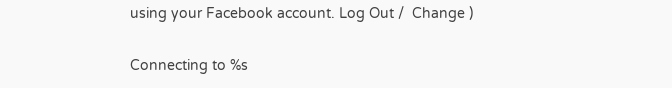using your Facebook account. Log Out /  Change )

Connecting to %s